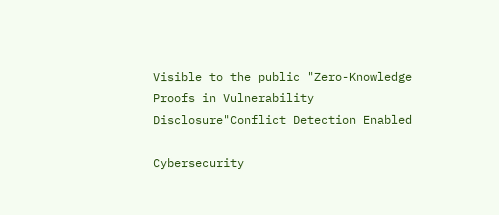Visible to the public "Zero-Knowledge Proofs in Vulnerability Disclosure"Conflict Detection Enabled

Cybersecurity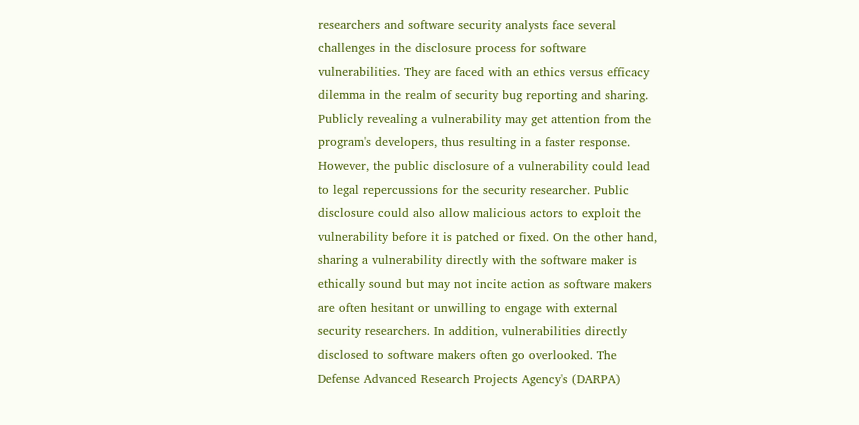researchers and software security analysts face several challenges in the disclosure process for software vulnerabilities. They are faced with an ethics versus efficacy dilemma in the realm of security bug reporting and sharing. Publicly revealing a vulnerability may get attention from the program's developers, thus resulting in a faster response. However, the public disclosure of a vulnerability could lead to legal repercussions for the security researcher. Public disclosure could also allow malicious actors to exploit the vulnerability before it is patched or fixed. On the other hand, sharing a vulnerability directly with the software maker is ethically sound but may not incite action as software makers are often hesitant or unwilling to engage with external security researchers. In addition, vulnerabilities directly disclosed to software makers often go overlooked. The Defense Advanced Research Projects Agency's (DARPA)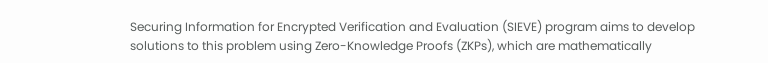Securing Information for Encrypted Verification and Evaluation (SIEVE) program aims to develop solutions to this problem using Zero-Knowledge Proofs (ZKPs), which are mathematically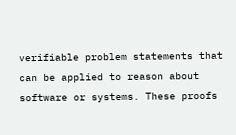verifiable problem statements that can be applied to reason about software or systems. These proofs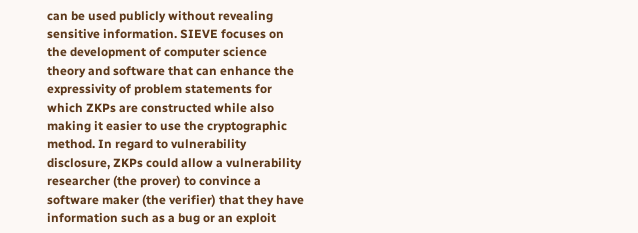can be used publicly without revealing sensitive information. SIEVE focuses on the development of computer science theory and software that can enhance the expressivity of problem statements for which ZKPs are constructed while also making it easier to use the cryptographic method. In regard to vulnerability disclosure, ZKPs could allow a vulnerability researcher (the prover) to convince a software maker (the verifier) that they have information such as a bug or an exploit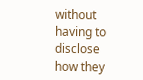without having to disclose how they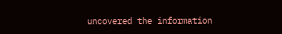uncovered the information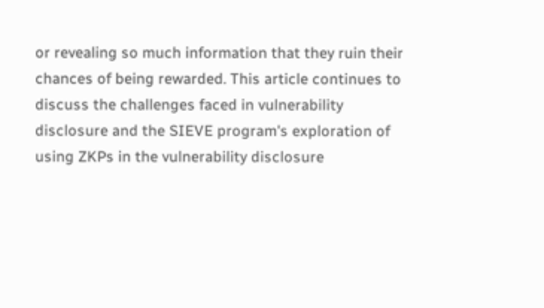or revealing so much information that they ruin their chances of being rewarded. This article continues to discuss the challenges faced in vulnerability disclosure and the SIEVE program's exploration of using ZKPs in the vulnerability disclosure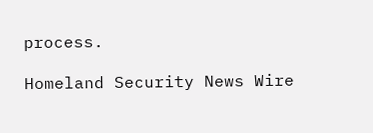process.

Homeland Security News Wire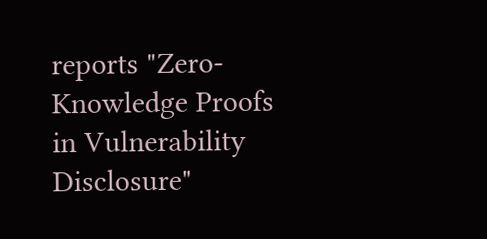reports "Zero-Knowledge Proofs in Vulnerability Disclosure"